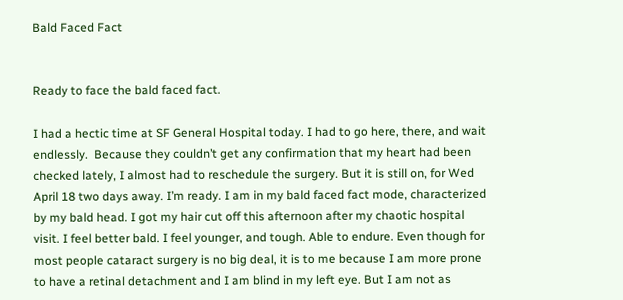Bald Faced Fact


Ready to face the bald faced fact.

I had a hectic time at SF General Hospital today. I had to go here, there, and wait endlessly.  Because they couldn’t get any confirmation that my heart had been checked lately, I almost had to reschedule the surgery. But it is still on, for Wed April 18 two days away. I’m ready. I am in my bald faced fact mode, characterized by my bald head. I got my hair cut off this afternoon after my chaotic hospital visit. I feel better bald. I feel younger, and tough. Able to endure. Even though for most people cataract surgery is no big deal, it is to me because I am more prone to have a retinal detachment and I am blind in my left eye. But I am not as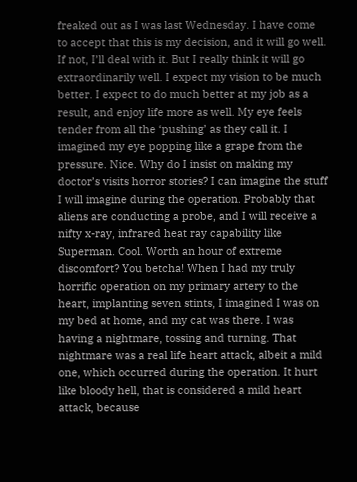freaked out as I was last Wednesday. I have come to accept that this is my decision, and it will go well. If not, I’ll deal with it. But I really think it will go extraordinarily well. I expect my vision to be much better. I expect to do much better at my job as a result, and enjoy life more as well. My eye feels tender from all the ‘pushing’ as they call it. I imagined my eye popping like a grape from the pressure. Nice. Why do I insist on making my doctor’s visits horror stories? I can imagine the stuff I will imagine during the operation. Probably that aliens are conducting a probe, and I will receive a nifty x-ray, infrared heat ray capability like Superman. Cool. Worth an hour of extreme discomfort? You betcha! When I had my truly horrific operation on my primary artery to the heart, implanting seven stints, I imagined I was on my bed at home, and my cat was there. I was having a nightmare, tossing and turning. That nightmare was a real life heart attack, albeit a mild one, which occurred during the operation. It hurt like bloody hell, that is considered a mild heart attack, because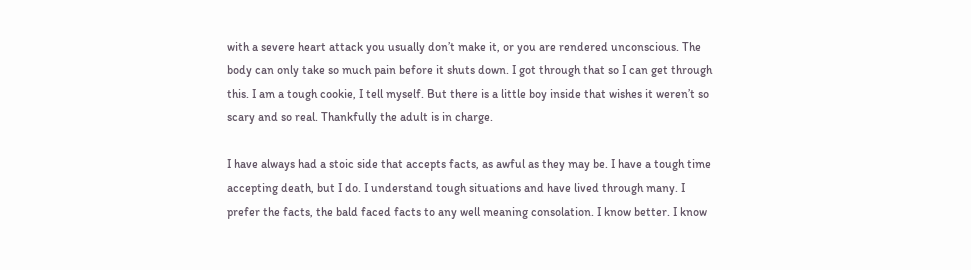with a severe heart attack you usually don’t make it, or you are rendered unconscious. The body can only take so much pain before it shuts down. I got through that so I can get through this. I am a tough cookie, I tell myself. But there is a little boy inside that wishes it weren’t so scary and so real. Thankfully the adult is in charge.

I have always had a stoic side that accepts facts, as awful as they may be. I have a tough time accepting death, but I do. I understand tough situations and have lived through many. I prefer the facts, the bald faced facts to any well meaning consolation. I know better. I know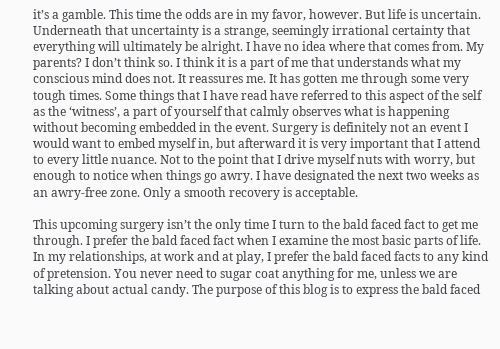it’s a gamble. This time the odds are in my favor, however. But life is uncertain. Underneath that uncertainty is a strange, seemingly irrational certainty that everything will ultimately be alright. I have no idea where that comes from. My parents? I don’t think so. I think it is a part of me that understands what my conscious mind does not. It reassures me. It has gotten me through some very tough times. Some things that I have read have referred to this aspect of the self as the ‘witness’, a part of yourself that calmly observes what is happening without becoming embedded in the event. Surgery is definitely not an event I would want to embed myself in, but afterward it is very important that I attend to every little nuance. Not to the point that I drive myself nuts with worry, but enough to notice when things go awry. I have designated the next two weeks as an awry-free zone. Only a smooth recovery is acceptable.

This upcoming surgery isn’t the only time I turn to the bald faced fact to get me through. I prefer the bald faced fact when I examine the most basic parts of life. In my relationships, at work and at play, I prefer the bald faced facts to any kind of pretension. You never need to sugar coat anything for me, unless we are talking about actual candy. The purpose of this blog is to express the bald faced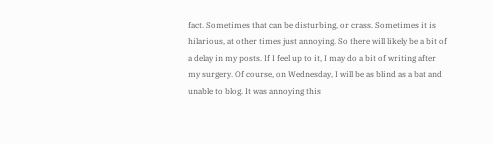fact. Sometimes that can be disturbing, or crass. Sometimes it is hilarious, at other times just annoying. So there will likely be a bit of a delay in my posts. If I feel up to it, I may do a bit of writing after my surgery. Of course, on Wednesday, I will be as blind as a bat and unable to blog. It was annoying this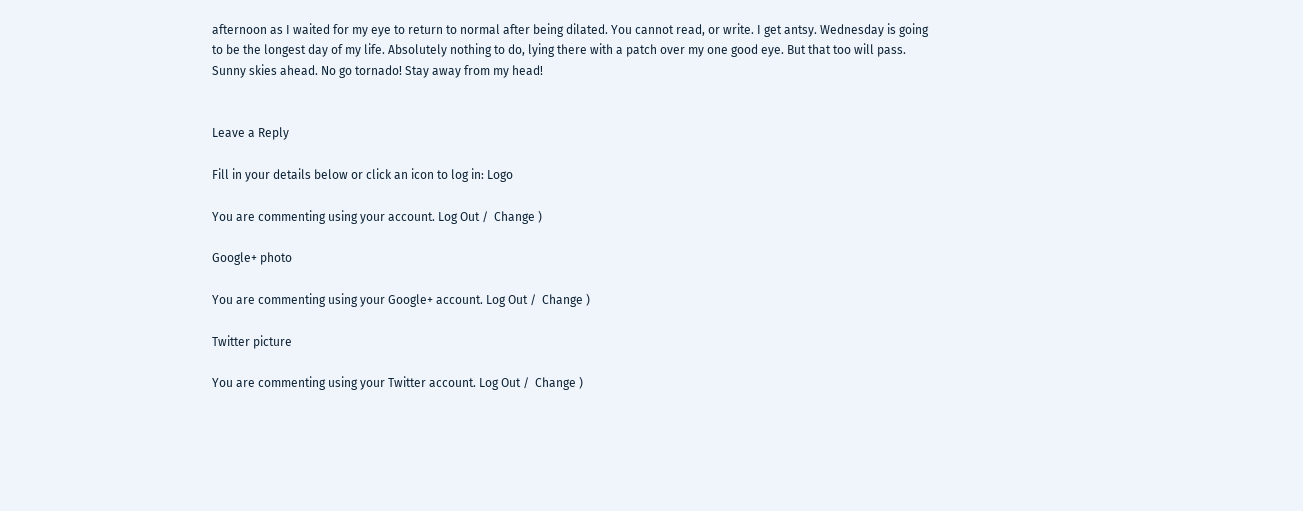afternoon as I waited for my eye to return to normal after being dilated. You cannot read, or write. I get antsy. Wednesday is going to be the longest day of my life. Absolutely nothing to do, lying there with a patch over my one good eye. But that too will pass. Sunny skies ahead. No go tornado! Stay away from my head!


Leave a Reply

Fill in your details below or click an icon to log in: Logo

You are commenting using your account. Log Out /  Change )

Google+ photo

You are commenting using your Google+ account. Log Out /  Change )

Twitter picture

You are commenting using your Twitter account. Log Out /  Change )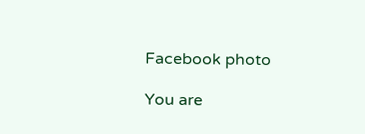Facebook photo

You are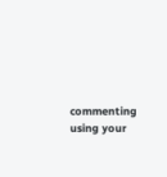commenting using your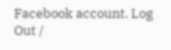Facebook account. Log Out /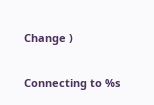Change )


Connecting to %s